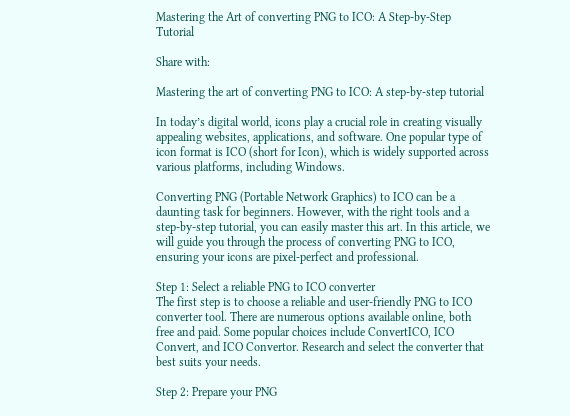Mastering the Art of converting PNG to ICO: A Step-by-Step Tutorial

Share with:

Mastering the art of converting PNG to ICO: A step-by-step tutorial

In today’s digital world, icons play a crucial role in creating visually appealing websites, applications, and software. One popular type of icon format is ICO (short for Icon), which is widely supported across various platforms, including Windows.

Converting PNG (Portable Network Graphics) to ICO can be a daunting task for beginners. However, with the right tools and a step-by-step tutorial, you can easily master this art. In this article, we will guide you through the process of converting PNG to ICO, ensuring your icons are pixel-perfect and professional.

Step 1: Select a reliable PNG to ICO converter
The first step is to choose a reliable and user-friendly PNG to ICO converter tool. There are numerous options available online, both free and paid. Some popular choices include ConvertICO, ICO Convert, and ICO Convertor. Research and select the converter that best suits your needs.

Step 2: Prepare your PNG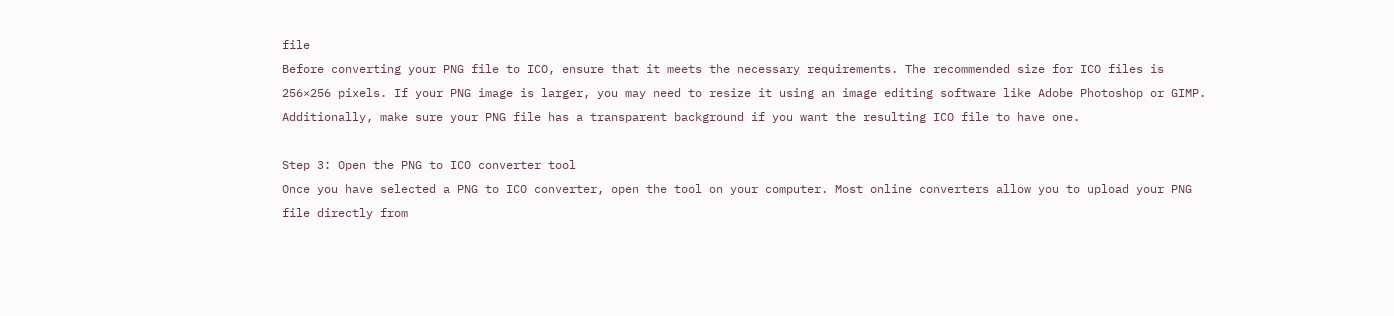file
Before converting your PNG file to ICO, ensure that it meets the necessary requirements. The recommended size for ICO files is 256×256 pixels. If your PNG image is larger, you may need to resize it using an image editing software like Adobe Photoshop or GIMP. Additionally, make sure your PNG file has a transparent background if you want the resulting ICO file to have one.

Step 3: Open the PNG to ICO converter tool
Once you have selected a PNG to ICO converter, open the tool on your computer. Most online converters allow you to upload your PNG file directly from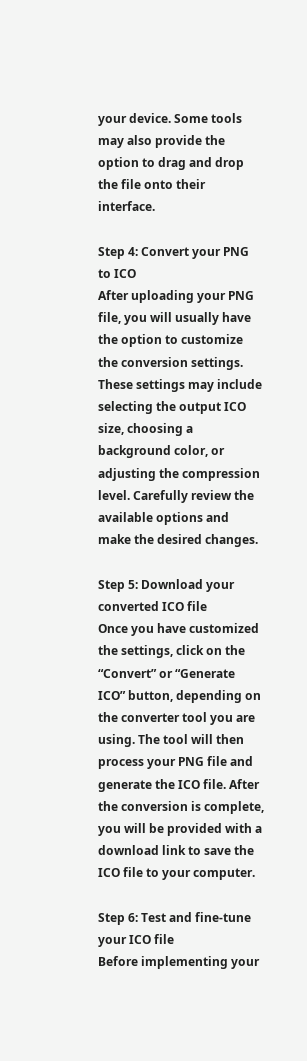your device. Some tools may also provide the option to drag and drop the file onto their interface.

Step 4: Convert your PNG to ICO
After uploading your PNG file, you will usually have the option to customize the conversion settings. These settings may include selecting the output ICO size, choosing a background color, or adjusting the compression level. Carefully review the available options and make the desired changes.

Step 5: Download your converted ICO file
Once you have customized the settings, click on the “Convert” or “Generate ICO” button, depending on the converter tool you are using. The tool will then process your PNG file and generate the ICO file. After the conversion is complete, you will be provided with a download link to save the ICO file to your computer.

Step 6: Test and fine-tune your ICO file
Before implementing your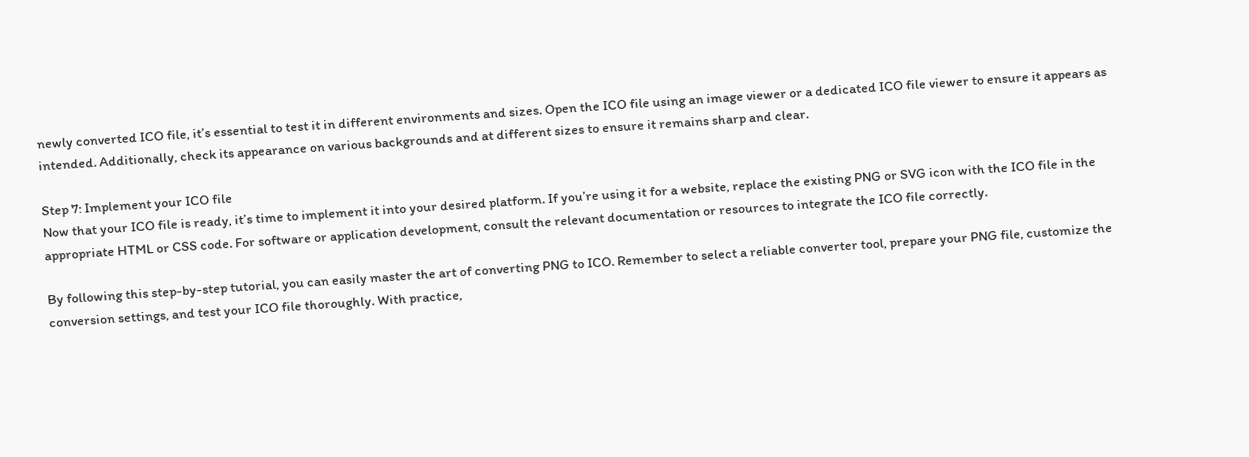newly converted ICO file, it’s essential to test it in different environments and sizes. Open the ICO file using an image viewer or a dedicated ICO file viewer to ensure it appears as intended. Additionally, check its appearance on various backgrounds and at different sizes to ensure it remains sharp and clear.

Step 7: Implement your ICO file
Now that your ICO file is ready, it’s time to implement it into your desired platform. If you’re using it for a website, replace the existing PNG or SVG icon with the ICO file in the appropriate HTML or CSS code. For software or application development, consult the relevant documentation or resources to integrate the ICO file correctly.

By following this step-by-step tutorial, you can easily master the art of converting PNG to ICO. Remember to select a reliable converter tool, prepare your PNG file, customize the conversion settings, and test your ICO file thoroughly. With practice,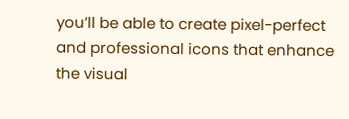you’ll be able to create pixel-perfect and professional icons that enhance the visual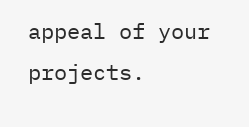appeal of your projects.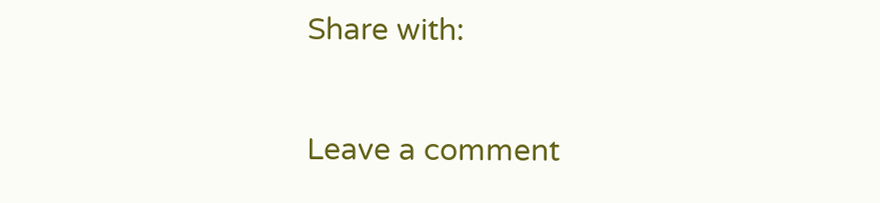Share with:

Leave a comment